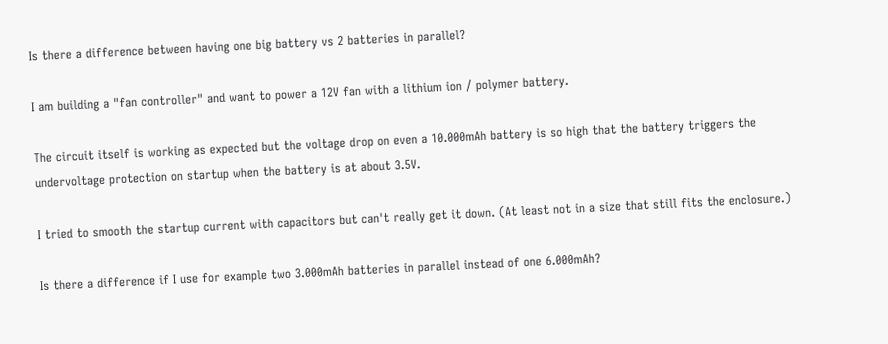Is there a difference between having one big battery vs 2 batteries in parallel?

I am building a "fan controller" and want to power a 12V fan with a lithium ion / polymer battery.

The circuit itself is working as expected but the voltage drop on even a 10.000mAh battery is so high that the battery triggers the undervoltage protection on startup when the battery is at about 3.5V.

I tried to smooth the startup current with capacitors but can't really get it down. (At least not in a size that still fits the enclosure.)

Is there a difference if I use for example two 3.000mAh batteries in parallel instead of one 6.000mAh?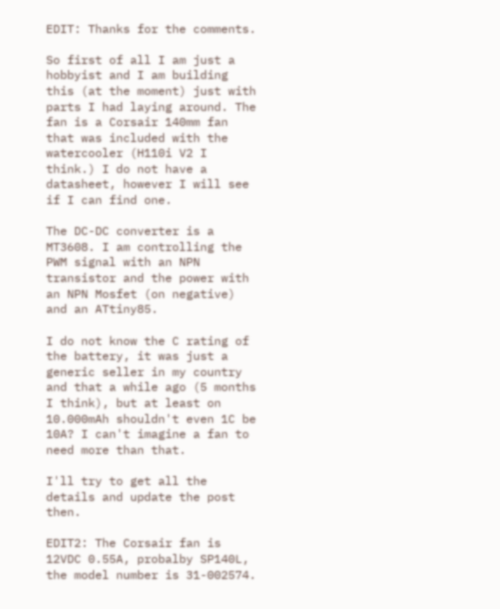EDIT: Thanks for the comments.

So first of all I am just a hobbyist and I am building this (at the moment) just with parts I had laying around. The fan is a Corsair 140mm fan that was included with the watercooler (H110i V2 I think.) I do not have a datasheet, however I will see if I can find one.

The DC-DC converter is a MT3608. I am controlling the PWM signal with an NPN transistor and the power with an NPN Mosfet (on negative) and an ATtiny85.

I do not know the C rating of the battery, it was just a generic seller in my country and that a while ago (5 months I think), but at least on 10.000mAh shouldn't even 1C be 10A? I can't imagine a fan to need more than that.

I'll try to get all the details and update the post then.

EDIT2: The Corsair fan is 12VDC 0.55A, probalby SP140L, the model number is 31-002574.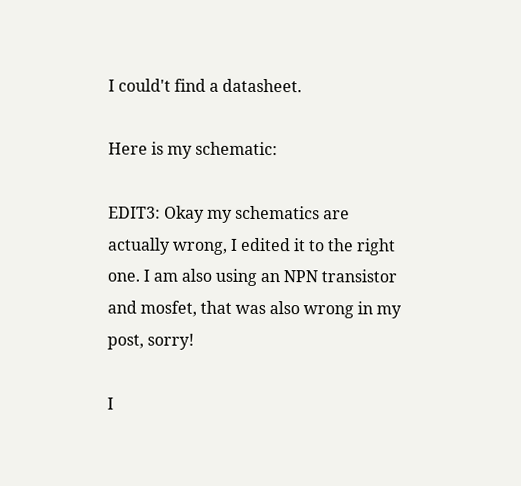I could't find a datasheet.

Here is my schematic:

EDIT3: Okay my schematics are actually wrong, I edited it to the right one. I am also using an NPN transistor and mosfet, that was also wrong in my post, sorry!

I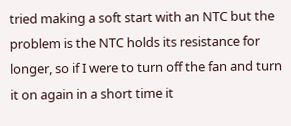tried making a soft start with an NTC but the problem is the NTC holds its resistance for longer, so if I were to turn off the fan and turn it on again in a short time it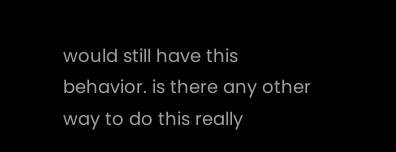would still have this behavior. is there any other way to do this really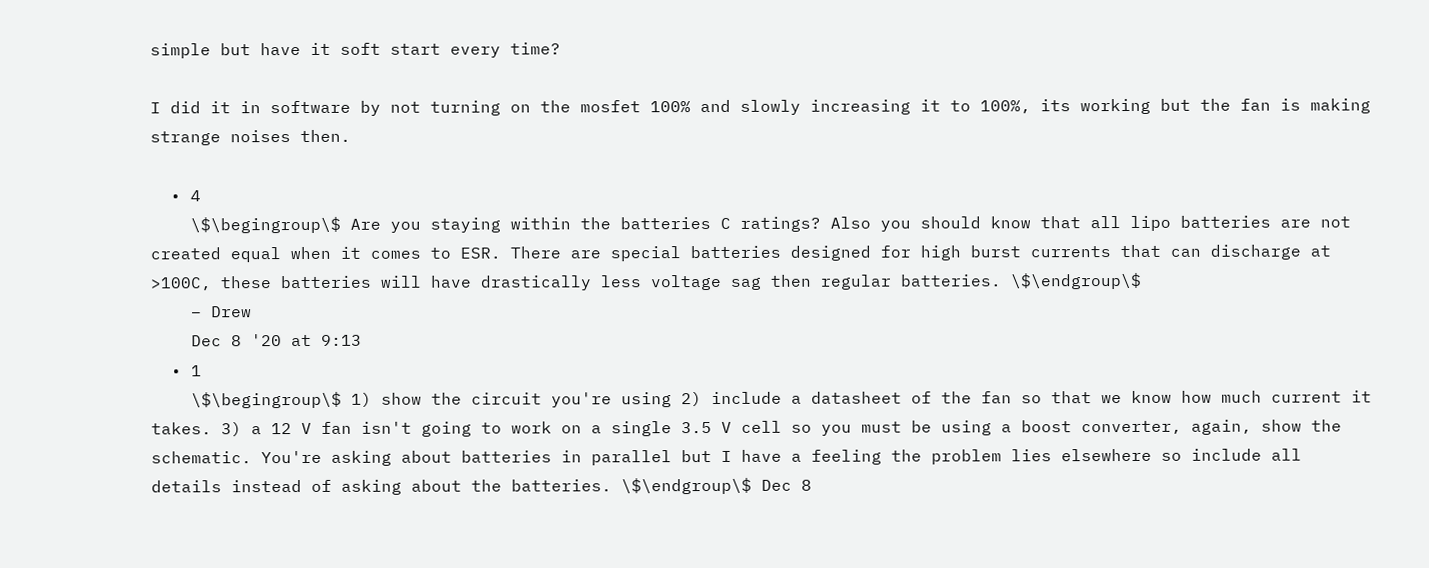simple but have it soft start every time?

I did it in software by not turning on the mosfet 100% and slowly increasing it to 100%, its working but the fan is making strange noises then.

  • 4
    \$\begingroup\$ Are you staying within the batteries C ratings? Also you should know that all lipo batteries are not created equal when it comes to ESR. There are special batteries designed for high burst currents that can discharge at >100C, these batteries will have drastically less voltage sag then regular batteries. \$\endgroup\$
    – Drew
    Dec 8 '20 at 9:13
  • 1
    \$\begingroup\$ 1) show the circuit you're using 2) include a datasheet of the fan so that we know how much current it takes. 3) a 12 V fan isn't going to work on a single 3.5 V cell so you must be using a boost converter, again, show the schematic. You're asking about batteries in parallel but I have a feeling the problem lies elsewhere so include all details instead of asking about the batteries. \$\endgroup\$ Dec 8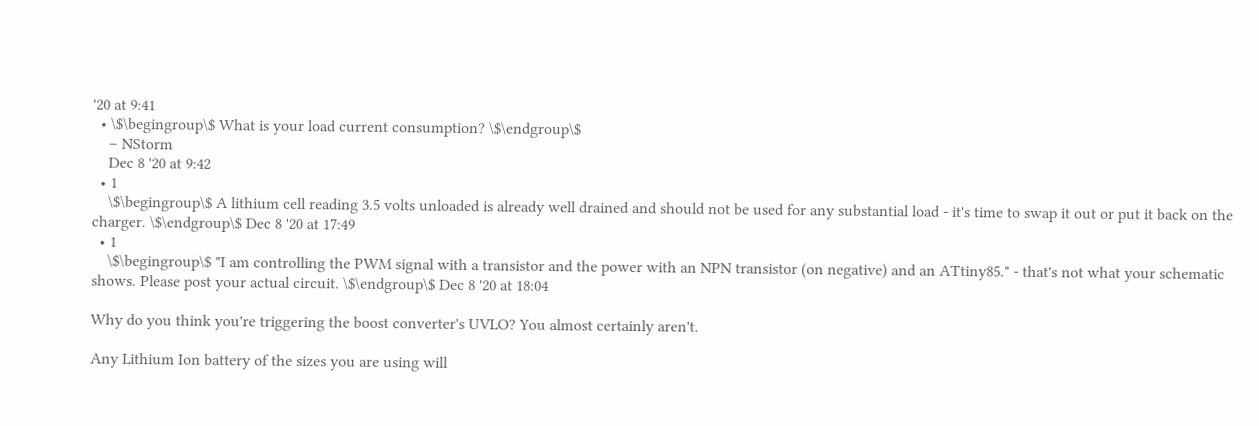'20 at 9:41
  • \$\begingroup\$ What is your load current consumption? \$\endgroup\$
    – NStorm
    Dec 8 '20 at 9:42
  • 1
    \$\begingroup\$ A lithium cell reading 3.5 volts unloaded is already well drained and should not be used for any substantial load - it's time to swap it out or put it back on the charger. \$\endgroup\$ Dec 8 '20 at 17:49
  • 1
    \$\begingroup\$ "I am controlling the PWM signal with a transistor and the power with an NPN transistor (on negative) and an ATtiny85." - that's not what your schematic shows. Please post your actual circuit. \$\endgroup\$ Dec 8 '20 at 18:04

Why do you think you're triggering the boost converter's UVLO? You almost certainly aren't.

Any Lithium Ion battery of the sizes you are using will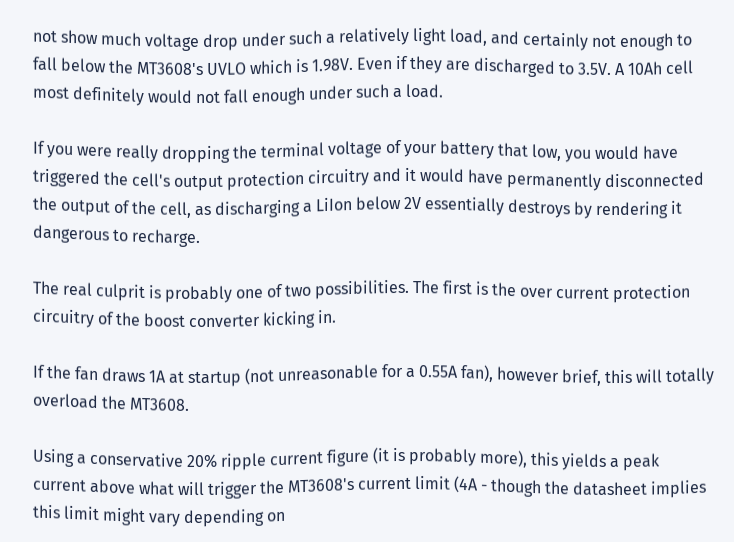not show much voltage drop under such a relatively light load, and certainly not enough to fall below the MT3608's UVLO which is 1.98V. Even if they are discharged to 3.5V. A 10Ah cell most definitely would not fall enough under such a load.

If you were really dropping the terminal voltage of your battery that low, you would have triggered the cell's output protection circuitry and it would have permanently disconnected the output of the cell, as discharging a LiIon below 2V essentially destroys by rendering it dangerous to recharge.

The real culprit is probably one of two possibilities. The first is the over current protection circuitry of the boost converter kicking in.

If the fan draws 1A at startup (not unreasonable for a 0.55A fan), however brief, this will totally overload the MT3608.

Using a conservative 20% ripple current figure (it is probably more), this yields a peak current above what will trigger the MT3608's current limit (4A - though the datasheet implies this limit might vary depending on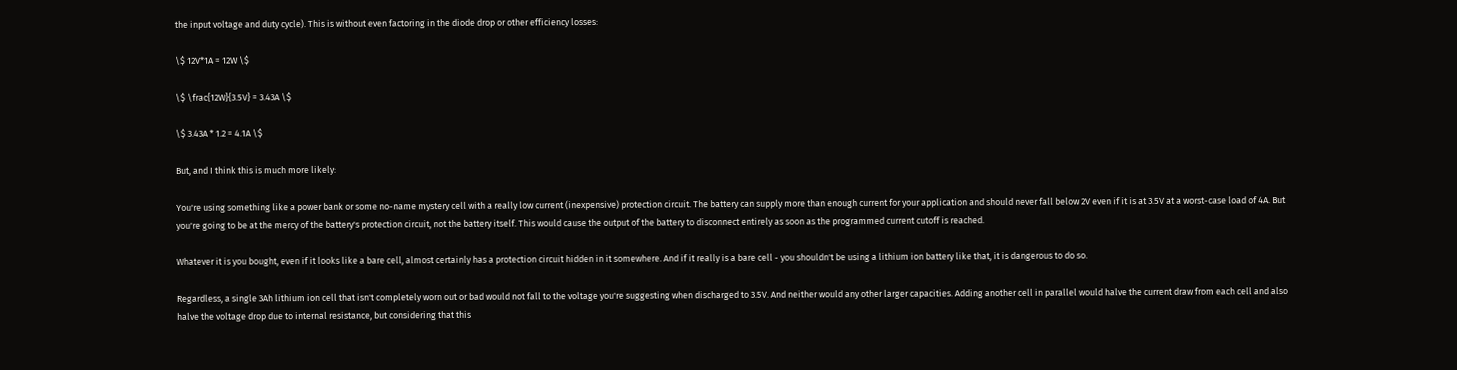the input voltage and duty cycle). This is without even factoring in the diode drop or other efficiency losses:

\$ 12V*1A = 12W \$

\$ \frac{12W}{3.5V} = 3.43A \$

\$ 3.43A * 1.2 = 4.1A \$

But, and I think this is much more likely:

You're using something like a power bank or some no-name mystery cell with a really low current (inexpensive) protection circuit. The battery can supply more than enough current for your application and should never fall below 2V even if it is at 3.5V at a worst-case load of 4A. But you're going to be at the mercy of the battery's protection circuit, not the battery itself. This would cause the output of the battery to disconnect entirely as soon as the programmed current cutoff is reached.

Whatever it is you bought, even if it looks like a bare cell, almost certainly has a protection circuit hidden in it somewhere. And if it really is a bare cell - you shouldn't be using a lithium ion battery like that, it is dangerous to do so.

Regardless, a single 3Ah lithium ion cell that isn't completely worn out or bad would not fall to the voltage you're suggesting when discharged to 3.5V. And neither would any other larger capacities. Adding another cell in parallel would halve the current draw from each cell and also halve the voltage drop due to internal resistance, but considering that this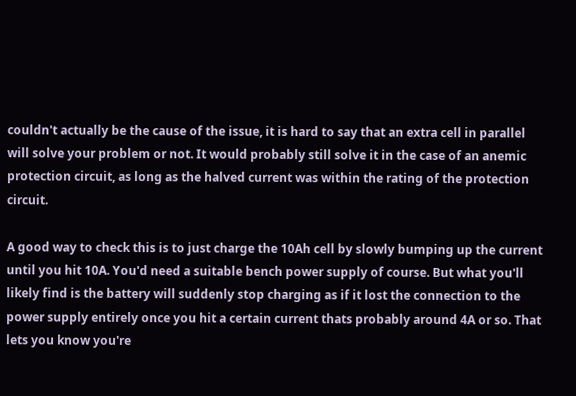couldn't actually be the cause of the issue, it is hard to say that an extra cell in parallel will solve your problem or not. It would probably still solve it in the case of an anemic protection circuit, as long as the halved current was within the rating of the protection circuit.

A good way to check this is to just charge the 10Ah cell by slowly bumping up the current until you hit 10A. You'd need a suitable bench power supply of course. But what you'll likely find is the battery will suddenly stop charging as if it lost the connection to the power supply entirely once you hit a certain current thats probably around 4A or so. That lets you know you're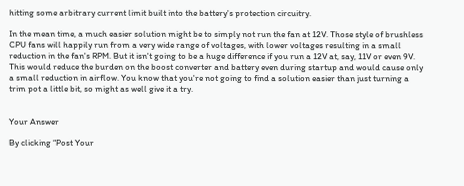hitting some arbitrary current limit built into the battery's protection circuitry.

In the mean time, a much easier solution might be to simply not run the fan at 12V. Those style of brushless CPU fans will happily run from a very wide range of voltages, with lower voltages resulting in a small reduction in the fan's RPM. But it isn't going to be a huge difference if you run a 12V at, say, 11V or even 9V. This would reduce the burden on the boost converter and battery even during startup and would cause only a small reduction in airflow. You know that you're not going to find a solution easier than just turning a trim pot a little bit, so might as well give it a try.


Your Answer

By clicking “Post Your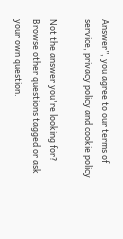Answer”, you agree to our terms of service, privacy policy and cookie policy

Not the answer you're looking for? Browse other questions tagged or ask your own question.